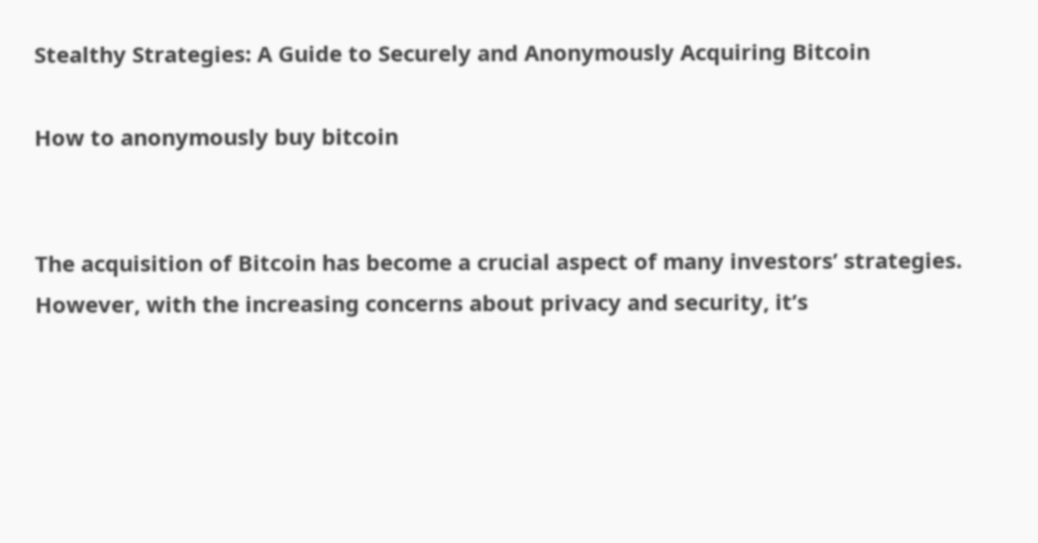Stealthy Strategies: A Guide to Securely and Anonymously Acquiring Bitcoin

How to anonymously buy bitcoin


The acquisition of Bitcoin has become a crucial aspect of many investors’ strategies. However, with the increasing concerns about privacy and security, it’s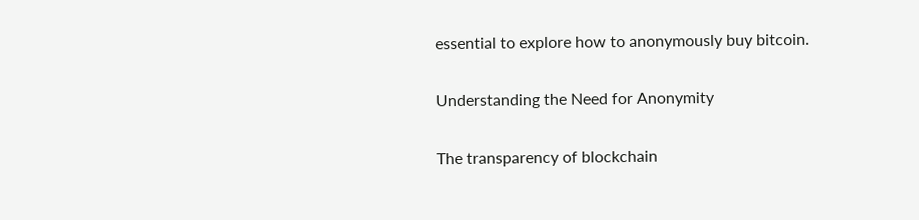essential to explore how to anonymously buy bitcoin.

Understanding the Need for Anonymity

The transparency of blockchain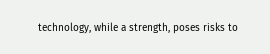technology, while a strength, poses risks to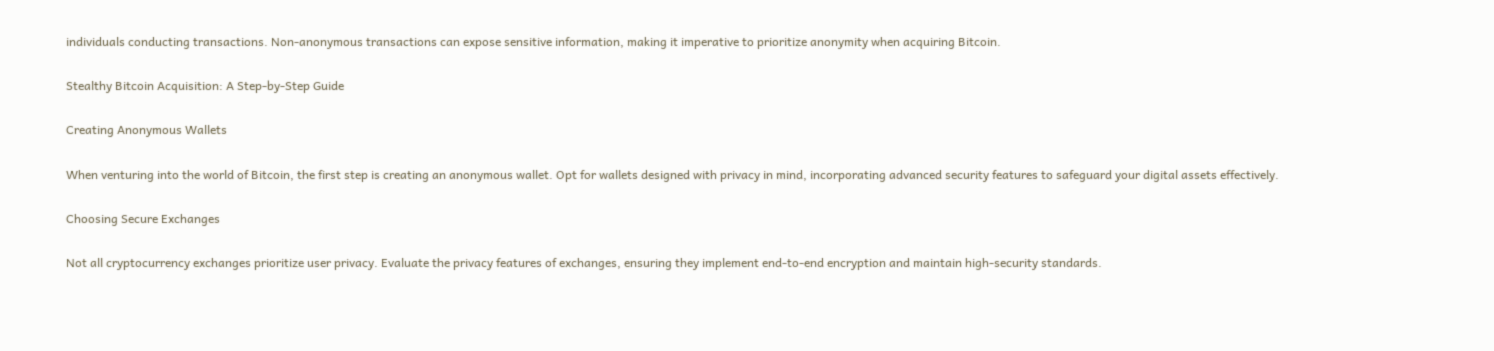individuals conducting transactions. Non-anonymous transactions can expose sensitive information, making it imperative to prioritize anonymity when acquiring Bitcoin.

Stealthy Bitcoin Acquisition: A Step-by-Step Guide

Creating Anonymous Wallets

When venturing into the world of Bitcoin, the first step is creating an anonymous wallet. Opt for wallets designed with privacy in mind, incorporating advanced security features to safeguard your digital assets effectively.

Choosing Secure Exchanges

Not all cryptocurrency exchanges prioritize user privacy. Evaluate the privacy features of exchanges, ensuring they implement end-to-end encryption and maintain high-security standards.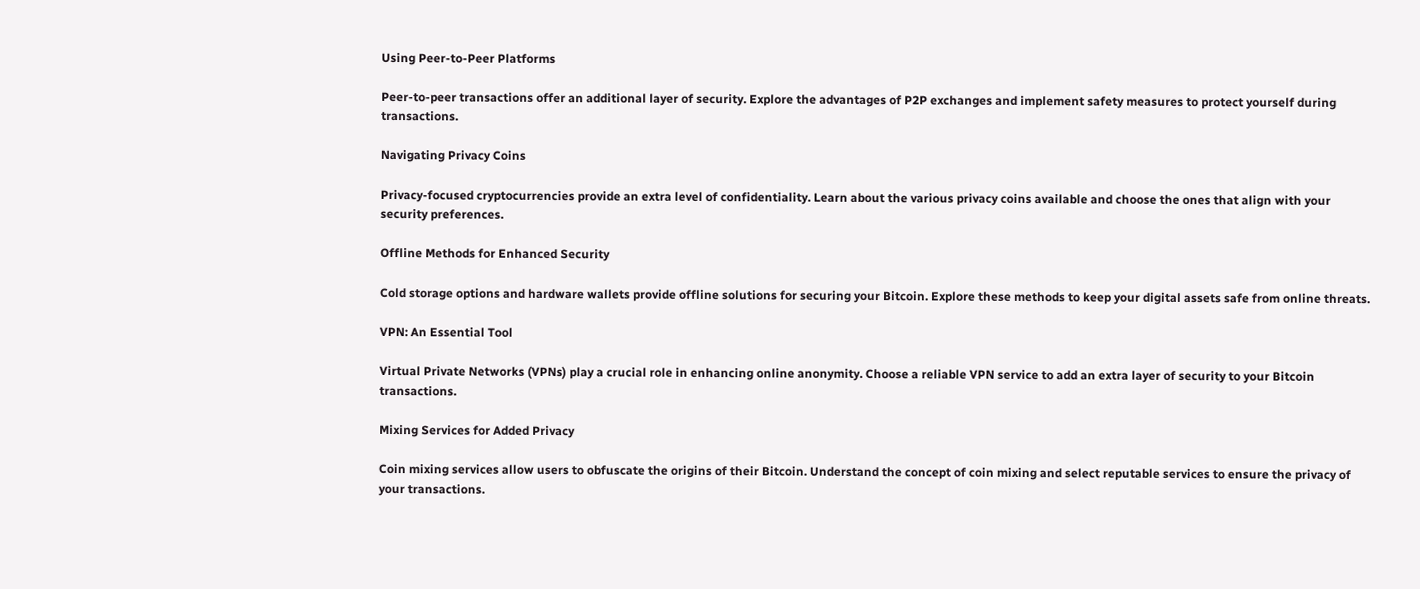Using Peer-to-Peer Platforms

Peer-to-peer transactions offer an additional layer of security. Explore the advantages of P2P exchanges and implement safety measures to protect yourself during transactions.

Navigating Privacy Coins

Privacy-focused cryptocurrencies provide an extra level of confidentiality. Learn about the various privacy coins available and choose the ones that align with your security preferences.

Offline Methods for Enhanced Security

Cold storage options and hardware wallets provide offline solutions for securing your Bitcoin. Explore these methods to keep your digital assets safe from online threats.

VPN: An Essential Tool

Virtual Private Networks (VPNs) play a crucial role in enhancing online anonymity. Choose a reliable VPN service to add an extra layer of security to your Bitcoin transactions.

Mixing Services for Added Privacy

Coin mixing services allow users to obfuscate the origins of their Bitcoin. Understand the concept of coin mixing and select reputable services to ensure the privacy of your transactions.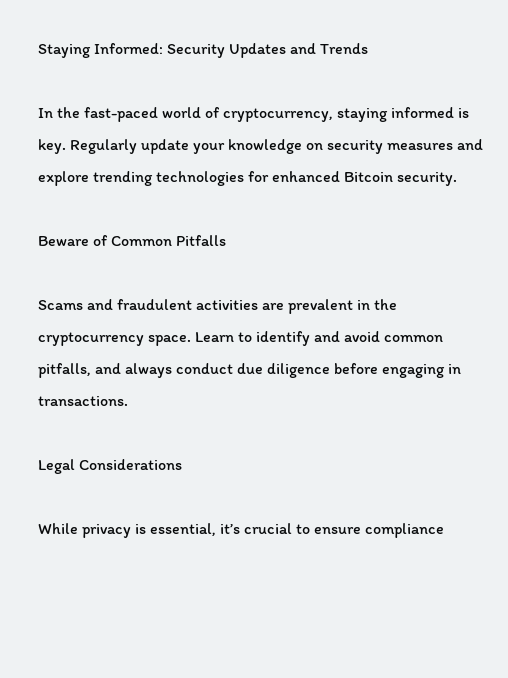Staying Informed: Security Updates and Trends

In the fast-paced world of cryptocurrency, staying informed is key. Regularly update your knowledge on security measures and explore trending technologies for enhanced Bitcoin security.

Beware of Common Pitfalls

Scams and fraudulent activities are prevalent in the cryptocurrency space. Learn to identify and avoid common pitfalls, and always conduct due diligence before engaging in transactions.

Legal Considerations

While privacy is essential, it’s crucial to ensure compliance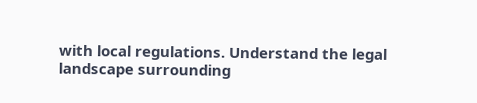with local regulations. Understand the legal landscape surrounding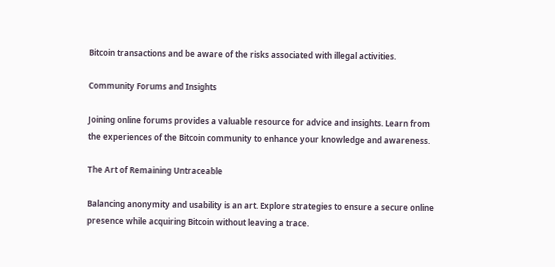Bitcoin transactions and be aware of the risks associated with illegal activities.

Community Forums and Insights

Joining online forums provides a valuable resource for advice and insights. Learn from the experiences of the Bitcoin community to enhance your knowledge and awareness.

The Art of Remaining Untraceable

Balancing anonymity and usability is an art. Explore strategies to ensure a secure online presence while acquiring Bitcoin without leaving a trace.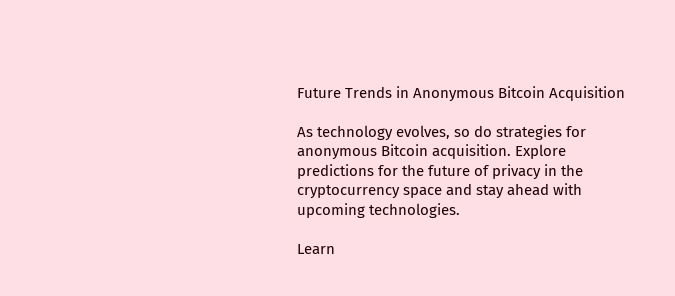Future Trends in Anonymous Bitcoin Acquisition

As technology evolves, so do strategies for anonymous Bitcoin acquisition. Explore predictions for the future of privacy in the cryptocurrency space and stay ahead with upcoming technologies.

Learn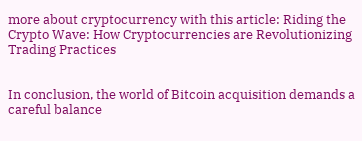more about cryptocurrency with this article: Riding the Crypto Wave: How Cryptocurrencies are Revolutionizing Trading Practices


In conclusion, the world of Bitcoin acquisition demands a careful balance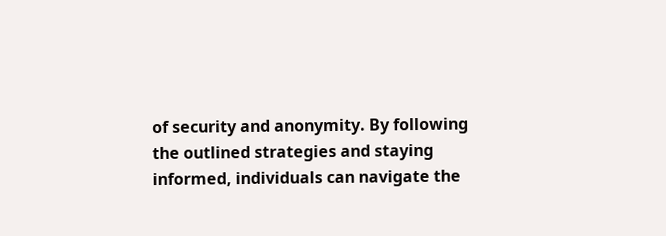of security and anonymity. By following the outlined strategies and staying informed, individuals can navigate the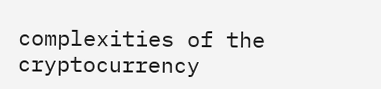complexities of the cryptocurrency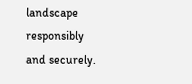landscape responsibly and securely.